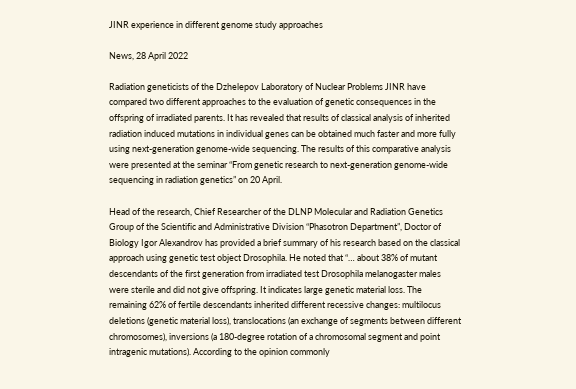JINR experience in different genome study approaches

News, 28 April 2022

Radiation geneticists of the Dzhelepov Laboratory of Nuclear Problems JINR have compared two different approaches to the evaluation of genetic consequences in the offspring of irradiated parents. It has revealed that results of classical analysis of inherited radiation induced mutations in individual genes can be obtained much faster and more fully using next-generation genome-wide sequencing. The results of this comparative analysis were presented at the seminar “From genetic research to next-generation genome-wide sequencing in radiation genetics” on 20 April.

Head of the research, Chief Researcher of the DLNP Molecular and Radiation Genetics Group of the Scientific and Administrative Division “Phasotron Department”, Doctor of Biology Igor Alexandrov has provided a brief summary of his research based on the classical approach using genetic test object Drosophila. He noted that “… about 38% of mutant descendants of the first generation from irradiated test Drosophila melanogaster males were sterile and did not give offspring. It indicates large genetic material loss. The remaining 62% of fertile descendants inherited different recessive changes: multilocus deletions (genetic material loss), translocations (an exchange of segments between different chromosomes), inversions (a 180-degree rotation of a chromosomal segment and point intragenic mutations). According to the opinion commonly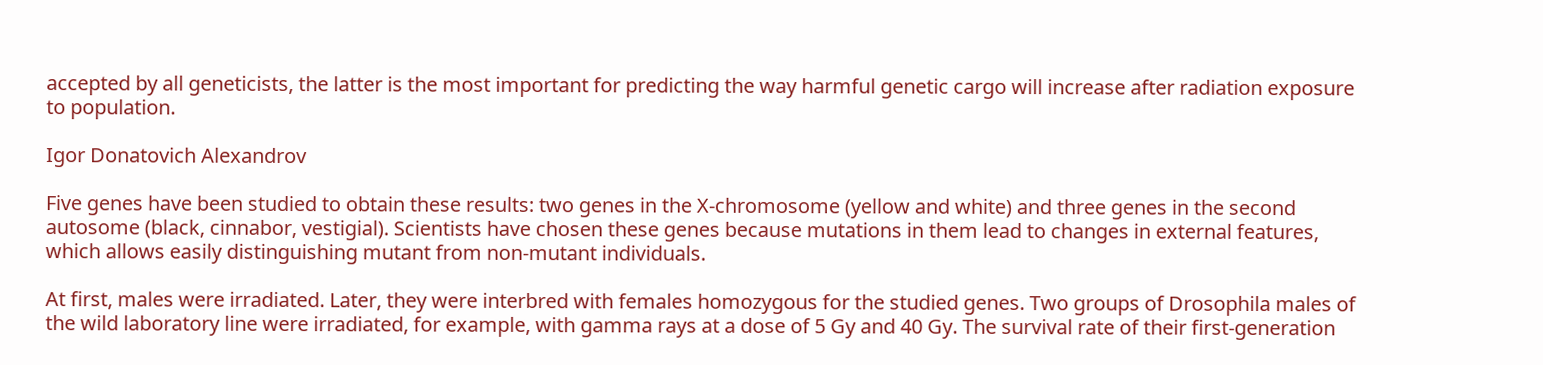accepted by all geneticists, the latter is the most important for predicting the way harmful genetic cargo will increase after radiation exposure to population.

Igor Donatovich Alexandrov

Five genes have been studied to obtain these results: two genes in the X-chromosome (yellow and white) and three genes in the second autosome (black, cinnabor, vestigial). Scientists have chosen these genes because mutations in them lead to changes in external features, which allows easily distinguishing mutant from non-mutant individuals.

At first, males were irradiated. Later, they were interbred with females homozygous for the studied genes. Two groups of Drosophila males of the wild laboratory line were irradiated, for example, with gamma rays at a dose of 5 Gy and 40 Gy. The survival rate of their first-generation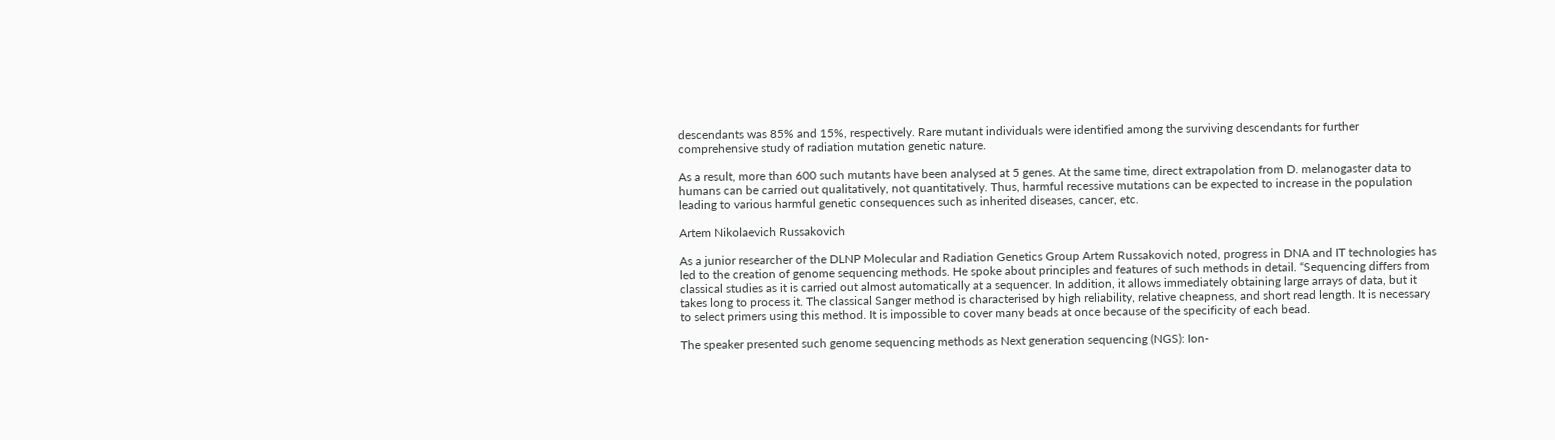descendants was 85% and 15%, respectively. Rare mutant individuals were identified among the surviving descendants for further comprehensive study of radiation mutation genetic nature.

As a result, more than 600 such mutants have been analysed at 5 genes. At the same time, direct extrapolation from D. melanogaster data to humans can be carried out qualitatively, not quantitatively. Thus, harmful recessive mutations can be expected to increase in the population leading to various harmful genetic consequences such as inherited diseases, cancer, etc.

Artem Nikolaevich Russakovich

As a junior researcher of the DLNP Molecular and Radiation Genetics Group Artem Russakovich noted, progress in DNA and IT technologies has led to the creation of genome sequencing methods. He spoke about principles and features of such methods in detail. “Sequencing differs from classical studies as it is carried out almost automatically at a sequencer. In addition, it allows immediately obtaining large arrays of data, but it takes long to process it. The classical Sanger method is characterised by high reliability, relative cheapness, and short read length. It is necessary to select primers using this method. It is impossible to cover many beads at once because of the specificity of each bead.

The speaker presented such genome sequencing methods as Next generation sequencing (NGS): Ion-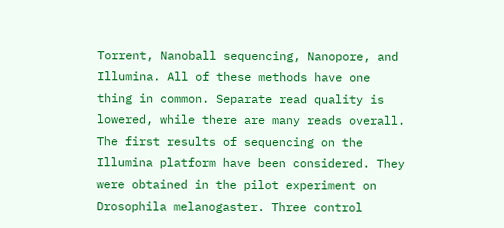Torrent, Nanoball sequencing, Nanopore, and Illumina. All of these methods have one thing in common. Separate read quality is lowered, while there are many reads overall. The first results of sequencing on the Illumina platform have been considered. They were obtained in the pilot experiment on Drosophila melanogaster. Three control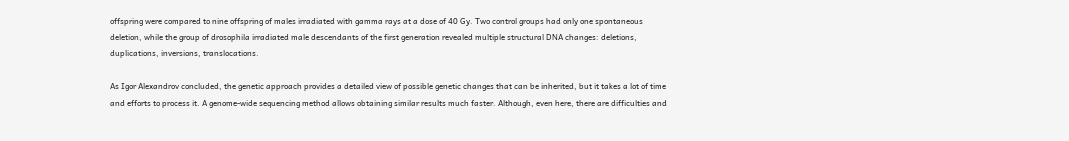offspring were compared to nine offspring of males irradiated with gamma rays at a dose of 40 Gy. Two control groups had only one spontaneous deletion, while the group of drosophila irradiated male descendants of the first generation revealed multiple structural DNA changes: deletions, duplications, inversions, translocations.

As Igor Alexandrov concluded, the genetic approach provides a detailed view of possible genetic changes that can be inherited, but it takes a lot of time and efforts to process it. A genome-wide sequencing method allows obtaining similar results much faster. Although, even here, there are difficulties and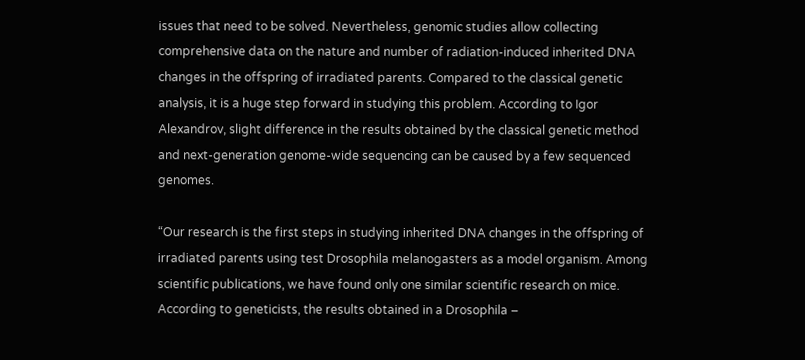issues that need to be solved. Nevertheless, genomic studies allow collecting comprehensive data on the nature and number of radiation-induced inherited DNA changes in the offspring of irradiated parents. Compared to the classical genetic analysis, it is a huge step forward in studying this problem. According to Igor Alexandrov, slight difference in the results obtained by the classical genetic method and next-generation genome-wide sequencing can be caused by a few sequenced genomes.

“Our research is the first steps in studying inherited DNA changes in the offspring of irradiated parents using test Drosophila melanogasters as a model organism. Among scientific publications, we have found only one similar scientific research on mice. According to geneticists, the results obtained in a Drosophila –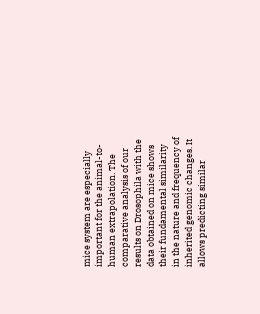mice system are especially important for the animal-to-human extrapolation. The comparative analysis of our results on Drosophila with the data obtained on mice shows their fundamental similarity in the nature and frequency of inherited genomic changes. It allows predicting similar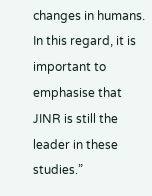changes in humans. In this regard, it is important to emphasise that JINR is still the leader in these studies.”